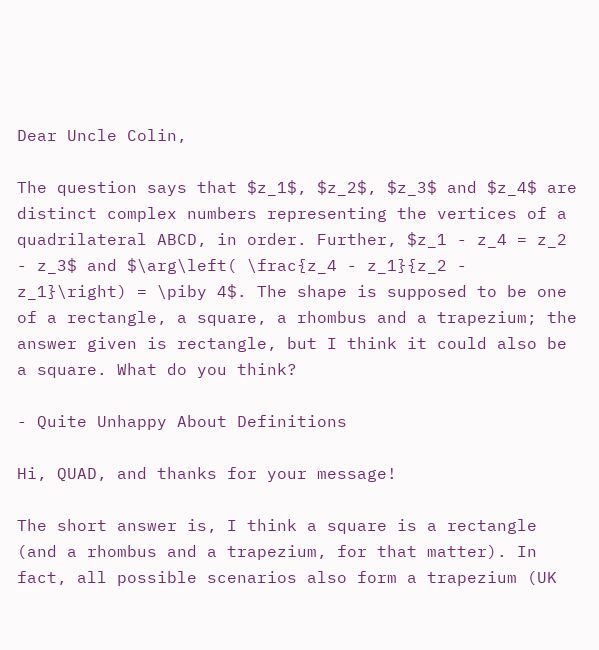Dear Uncle Colin,

The question says that $z_1$, $z_2$, $z_3$ and $z_4$ are distinct complex numbers representing the vertices of a quadrilateral ABCD, in order. Further, $z_1 - z_4 = z_2 - z_3$ and $\arg\left( \frac{z_4 - z_1}{z_2 - z_1}\right) = \piby 4$. The shape is supposed to be one of a rectangle, a square, a rhombus and a trapezium; the answer given is rectangle, but I think it could also be a square. What do you think?

- Quite Unhappy About Definitions

Hi, QUAD, and thanks for your message!

The short answer is, I think a square is a rectangle (and a rhombus and a trapezium, for that matter). In fact, all possible scenarios also form a trapezium (UK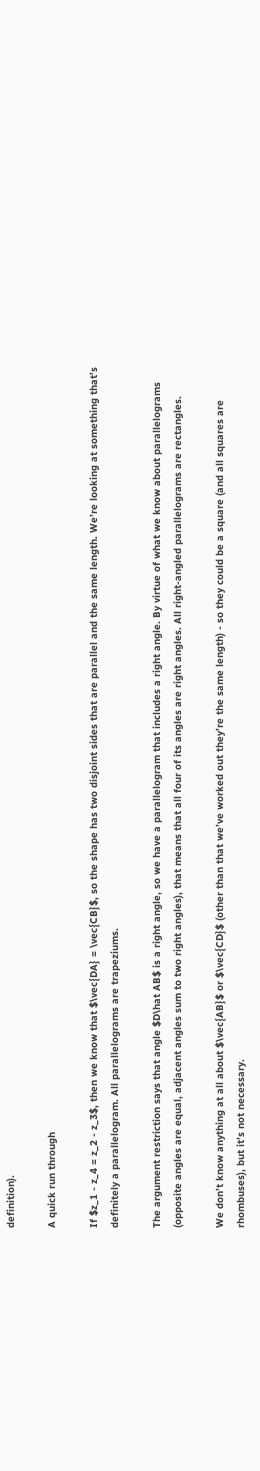definition).

A quick run through

If $z_1 - z_4 = z_2 - z_3$, then we know that $\vec{DA} = \vec{CB}$, so the shape has two disjoint sides that are parallel and the same length. We’re looking at something that’s definitely a parallelogram. All parallelograms are trapeziums.

The argument restriction says that angle $D\hat AB$ is a right angle, so we have a parallelogram that includes a right angle. By virtue of what we know about parallelograms (opposite angles are equal, adjacent angles sum to two right angles), that means that all four of its angles are right angles. All right-angled parallelograms are rectangles.

We don’t know anything at all about $\vec{AB}$ or $\vec{CD}$ (other than that we’ve worked out they’re the same length) - so they could be a square (and all squares are rhombuses), but it’s not necessary.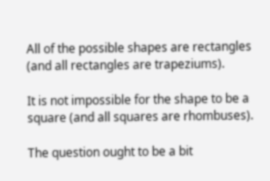All of the possible shapes are rectangles (and all rectangles are trapeziums).

It is not impossible for the shape to be a square (and all squares are rhombuses).

The question ought to be a bit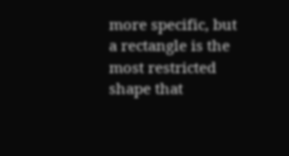more specific, but a rectangle is the most restricted shape that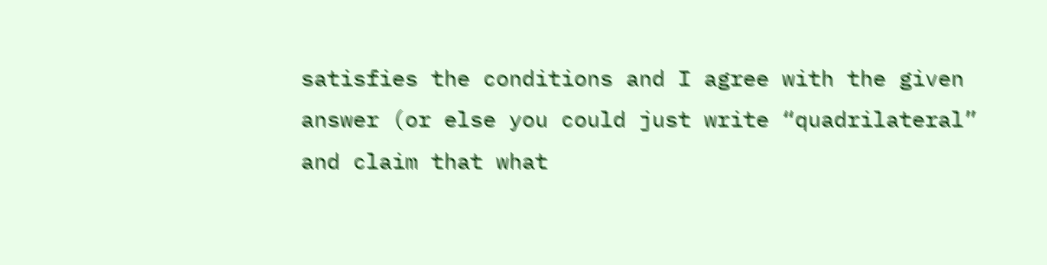satisfies the conditions and I agree with the given answer (or else you could just write “quadrilateral” and claim that what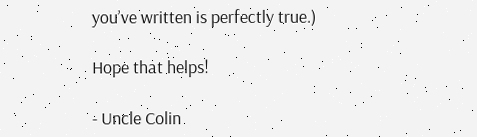you’ve written is perfectly true.)

Hope that helps!

- Uncle Colin